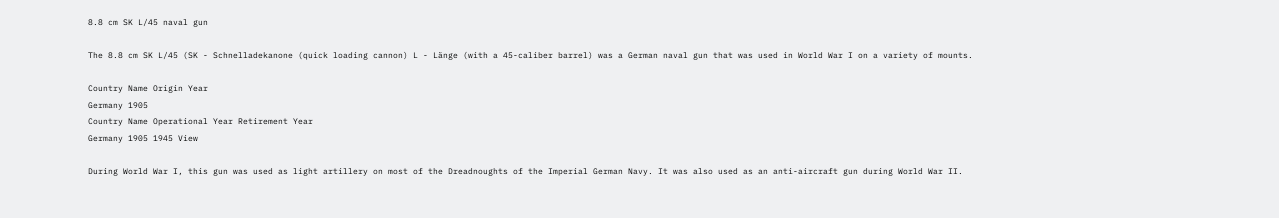8.8 cm SK L/45 naval gun

The 8.8 cm SK L/45 (SK - Schnelladekanone (quick loading cannon) L - Länge (with a 45-caliber barrel) was a German naval gun that was used in World War I on a variety of mounts.

Country Name Origin Year
Germany 1905
Country Name Operational Year Retirement Year
Germany 1905 1945 View

During World War I, this gun was used as light artillery on most of the Dreadnoughts of the Imperial German Navy. It was also used as an anti-aircraft gun during World War II.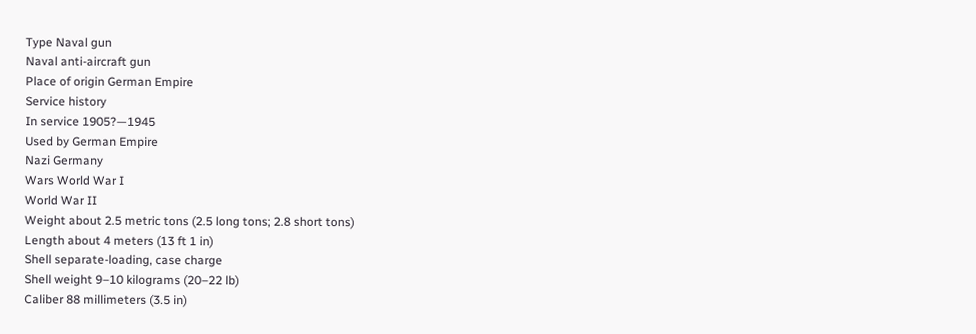Type Naval gun
Naval anti-aircraft gun
Place of origin German Empire
Service history
In service 1905?—1945
Used by German Empire
Nazi Germany
Wars World War I
World War II
Weight about 2.5 metric tons (2.5 long tons; 2.8 short tons)
Length about 4 meters (13 ft 1 in)
Shell separate-loading, case charge
Shell weight 9–10 kilograms (20–22 lb)
Caliber 88 millimeters (3.5 in)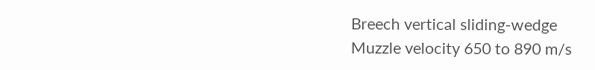Breech vertical sliding-wedge
Muzzle velocity 650 to 890 m/s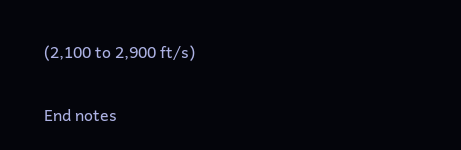(2,100 to 2,900 ft/s)

End notes